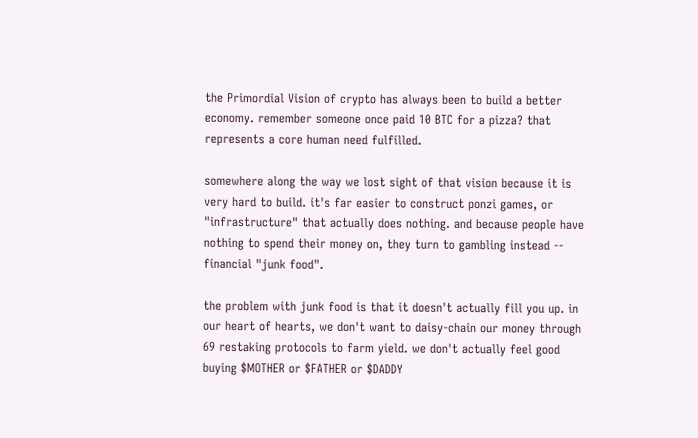the Primordial Vision of crypto has always been to build a better economy. remember someone once paid 10 BTC for a pizza? that represents a core human need fulfilled.

somewhere along the way we lost sight of that vision because it is very hard to build. it's far easier to construct ponzi games, or "infrastructure" that actually does nothing. and because people have nothing to spend their money on, they turn to gambling instead -- financial "junk food".

the problem with junk food is that it doesn't actually fill you up. in our heart of hearts, we don't want to daisy-chain our money through 69 restaking protocols to farm yield. we don't actually feel good buying $MOTHER or $FATHER or $DADDY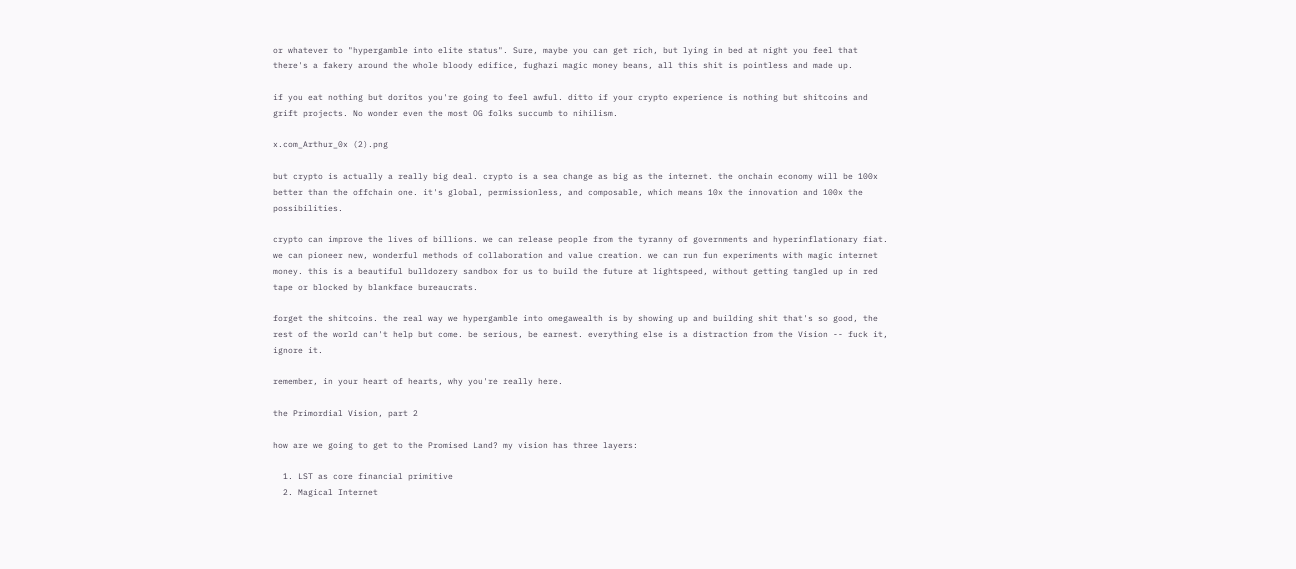or whatever to "hypergamble into elite status". Sure, maybe you can get rich, but lying in bed at night you feel that there's a fakery around the whole bloody edifice, fughazi magic money beans, all this shit is pointless and made up.

if you eat nothing but doritos you're going to feel awful. ditto if your crypto experience is nothing but shitcoins and grift projects. No wonder even the most OG folks succumb to nihilism.

x.com_Arthur_0x (2).png

but crypto is actually a really big deal. crypto is a sea change as big as the internet. the onchain economy will be 100x better than the offchain one. it's global, permissionless, and composable, which means 10x the innovation and 100x the possibilities.

crypto can improve the lives of billions. we can release people from the tyranny of governments and hyperinflationary fiat. we can pioneer new, wonderful methods of collaboration and value creation. we can run fun experiments with magic internet money. this is a beautiful bulldozery sandbox for us to build the future at lightspeed, without getting tangled up in red tape or blocked by blankface bureaucrats.

forget the shitcoins. the real way we hypergamble into omegawealth is by showing up and building shit that's so good, the rest of the world can't help but come. be serious, be earnest. everything else is a distraction from the Vision -- fuck it, ignore it.

remember, in your heart of hearts, why you're really here.

the Primordial Vision, part 2

how are we going to get to the Promised Land? my vision has three layers:

  1. LST as core financial primitive
  2. Magical Internet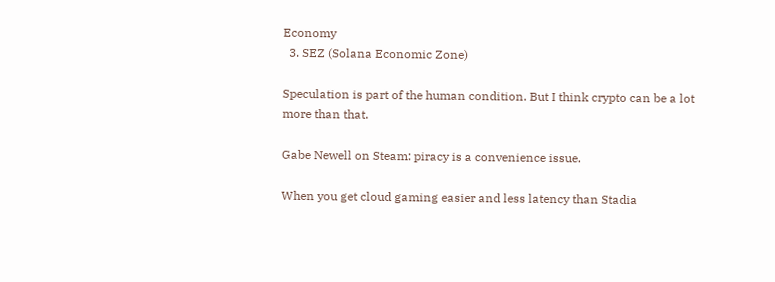Economy
  3. SEZ (Solana Economic Zone)

Speculation is part of the human condition. But I think crypto can be a lot more than that.

Gabe Newell on Steam: piracy is a convenience issue.

When you get cloud gaming easier and less latency than Stadia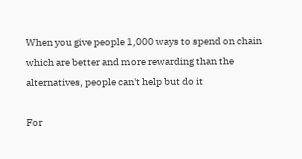When you give people 1,000 ways to spend on chain which are better and more rewarding than the alternatives, people can't help but do it

For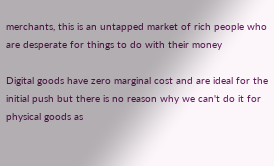merchants, this is an untapped market of rich people who are desperate for things to do with their money

Digital goods have zero marginal cost and are ideal for the initial push but there is no reason why we can't do it for physical goods as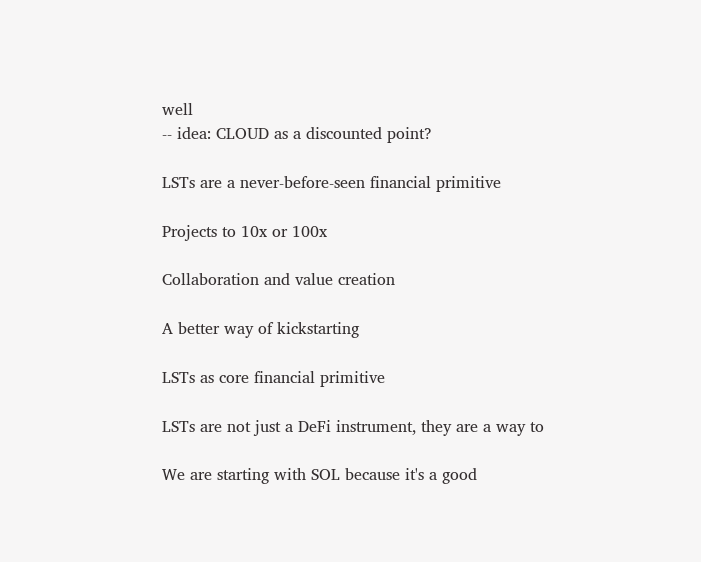well
-- idea: CLOUD as a discounted point?

LSTs are a never-before-seen financial primitive

Projects to 10x or 100x

Collaboration and value creation

A better way of kickstarting

LSTs as core financial primitive

LSTs are not just a DeFi instrument, they are a way to

We are starting with SOL because it's a good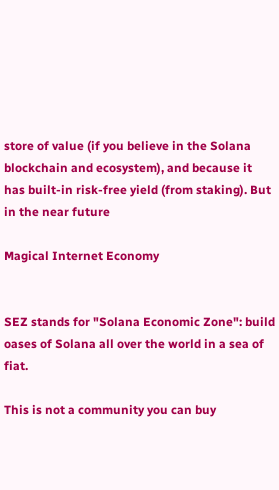store of value (if you believe in the Solana blockchain and ecosystem), and because it has built-in risk-free yield (from staking). But in the near future

Magical Internet Economy


SEZ stands for "Solana Economic Zone": build oases of Solana all over the world in a sea of fiat.

This is not a community you can buy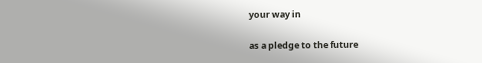your way in

as a pledge to the future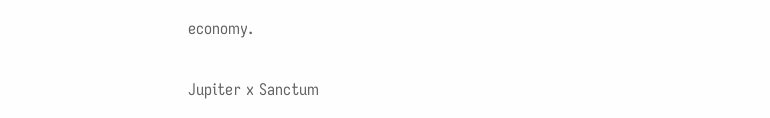economy.

Jupiter x Sanctum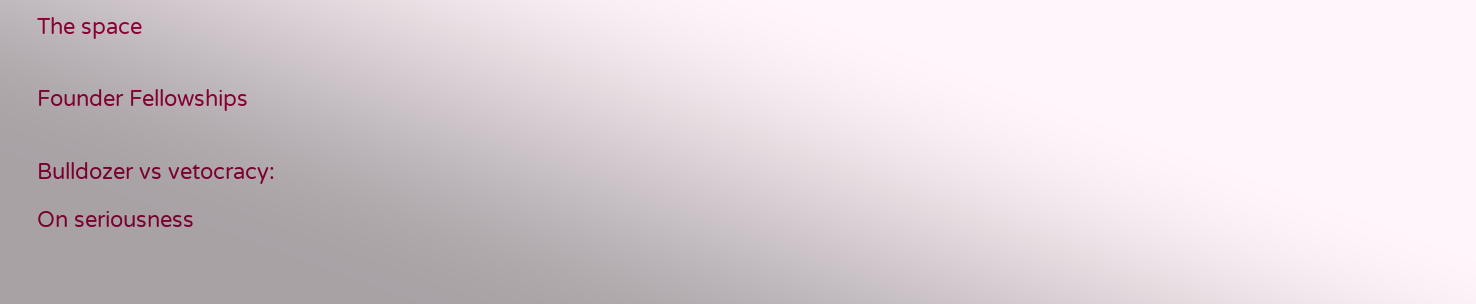The space


Founder Fellowships


Bulldozer vs vetocracy:

On seriousness